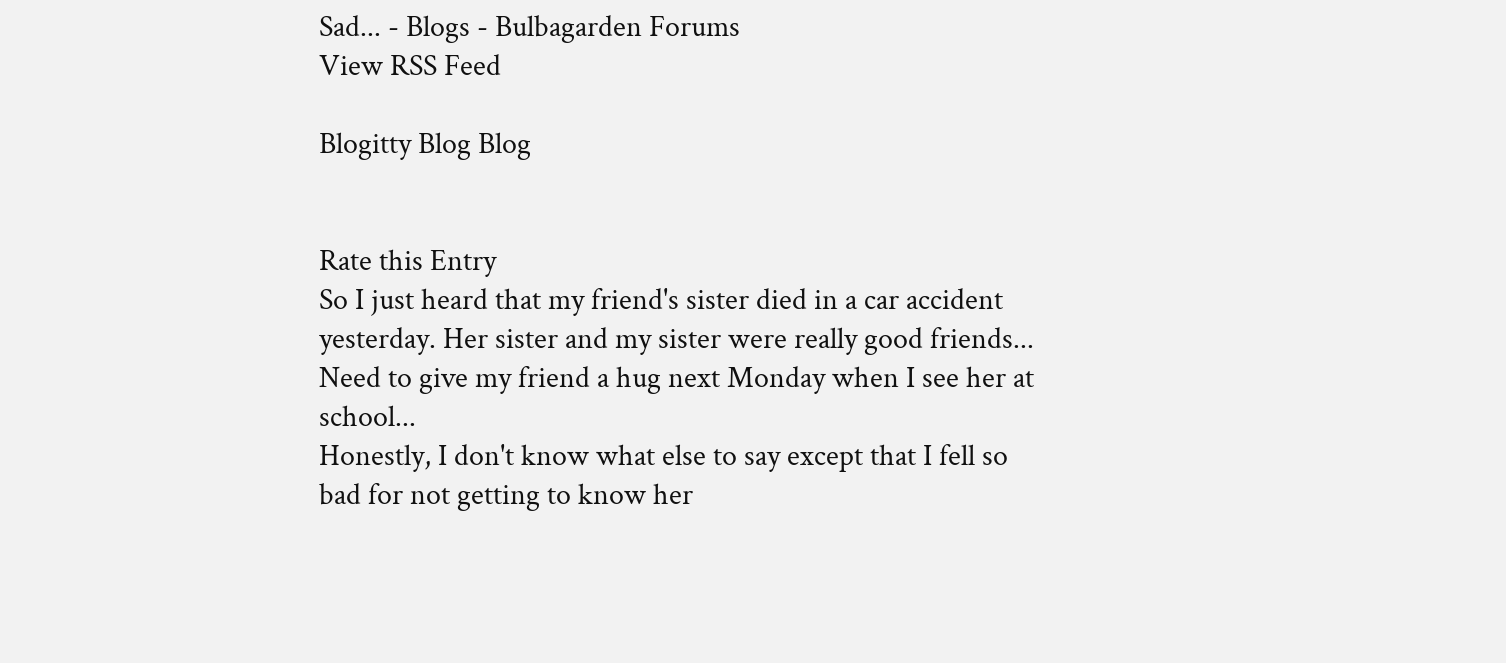Sad... - Blogs - Bulbagarden Forums
View RSS Feed

Blogitty Blog Blog


Rate this Entry
So I just heard that my friend's sister died in a car accident yesterday. Her sister and my sister were really good friends... Need to give my friend a hug next Monday when I see her at school...
Honestly, I don't know what else to say except that I fell so bad for not getting to know her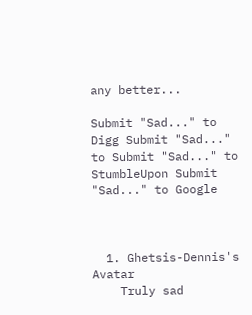any better...

Submit "Sad..." to Digg Submit "Sad..." to Submit "Sad..." to StumbleUpon Submit "Sad..." to Google



  1. Ghetsis-Dennis's Avatar
    Truly sad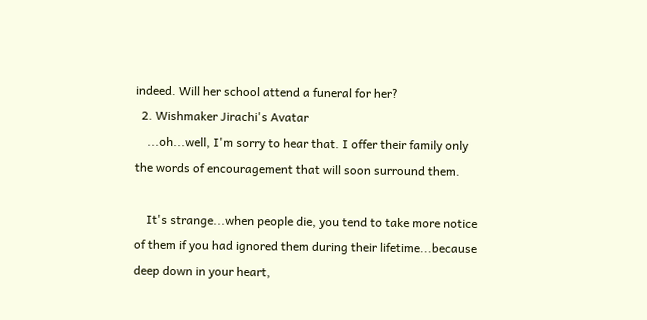indeed. Will her school attend a funeral for her?
  2. Wishmaker Jirachi's Avatar
    ...oh...well, I'm sorry to hear that. I offer their family only the words of encouragement that will soon surround them.

    It's strange...when people die, you tend to take more notice of them if you had ignored them during their lifetime...because deep down in your heart,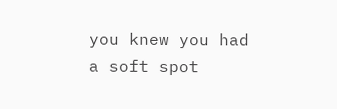you knew you had a soft spot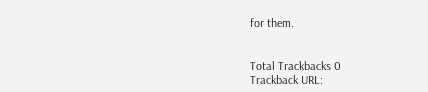for them.


Total Trackbacks 0
Trackback URL: